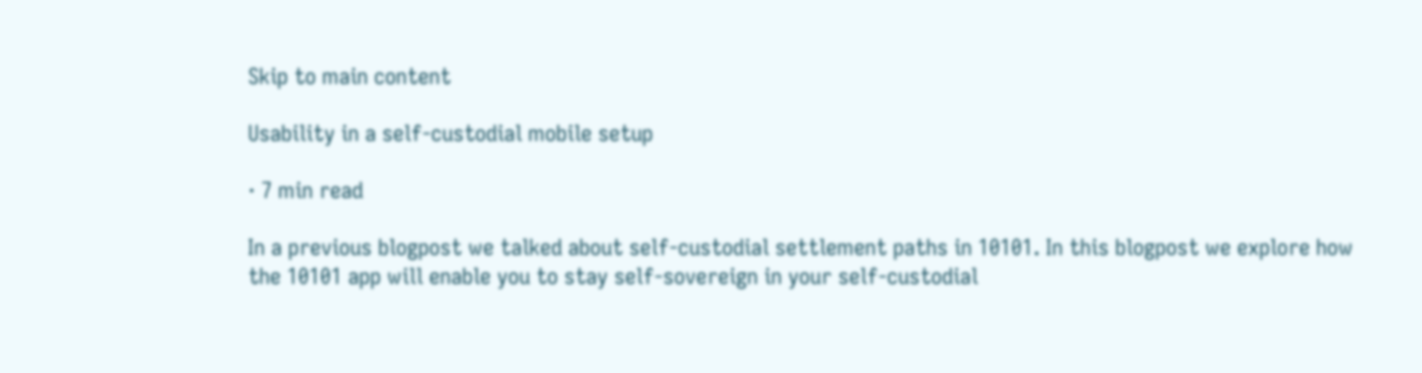Skip to main content

Usability in a self-custodial mobile setup

· 7 min read

In a previous blogpost we talked about self-custodial settlement paths in 10101. In this blogpost we explore how the 10101 app will enable you to stay self-sovereign in your self-custodial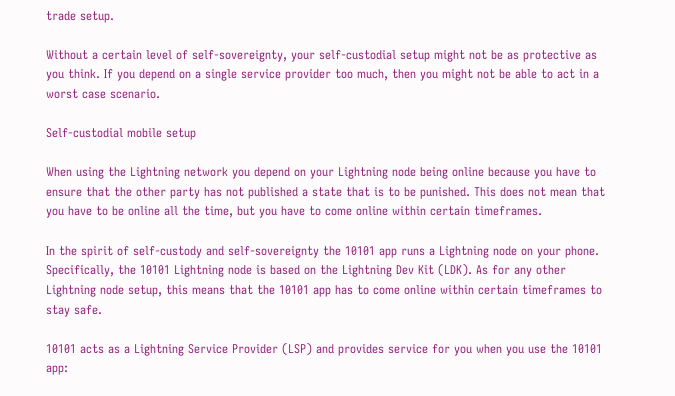trade setup.

Without a certain level of self-sovereignty, your self-custodial setup might not be as protective as you think. If you depend on a single service provider too much, then you might not be able to act in a worst case scenario.

Self-custodial mobile setup

When using the Lightning network you depend on your Lightning node being online because you have to ensure that the other party has not published a state that is to be punished. This does not mean that you have to be online all the time, but you have to come online within certain timeframes.

In the spirit of self-custody and self-sovereignty the 10101 app runs a Lightning node on your phone. Specifically, the 10101 Lightning node is based on the Lightning Dev Kit (LDK). As for any other Lightning node setup, this means that the 10101 app has to come online within certain timeframes to stay safe.

10101 acts as a Lightning Service Provider (LSP) and provides service for you when you use the 10101 app: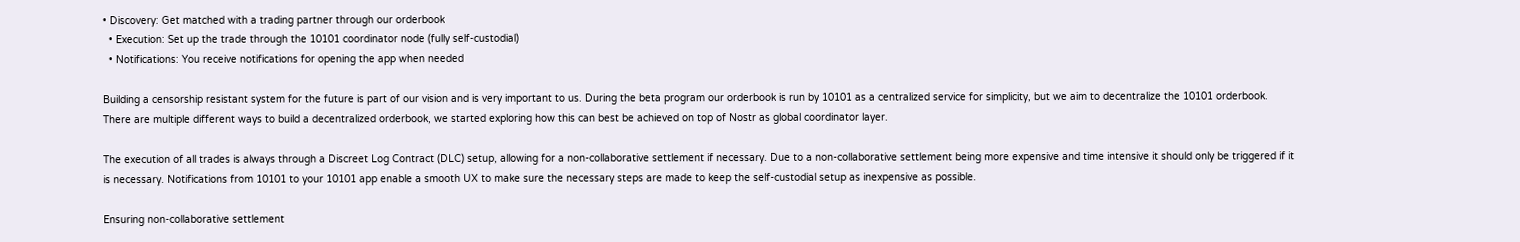• Discovery: Get matched with a trading partner through our orderbook
  • Execution: Set up the trade through the 10101 coordinator node (fully self-custodial)
  • Notifications: You receive notifications for opening the app when needed

Building a censorship resistant system for the future is part of our vision and is very important to us. During the beta program our orderbook is run by 10101 as a centralized service for simplicity, but we aim to decentralize the 10101 orderbook. There are multiple different ways to build a decentralized orderbook, we started exploring how this can best be achieved on top of Nostr as global coordinator layer.

The execution of all trades is always through a Discreet Log Contract (DLC) setup, allowing for a non-collaborative settlement if necessary. Due to a non-collaborative settlement being more expensive and time intensive it should only be triggered if it is necessary. Notifications from 10101 to your 10101 app enable a smooth UX to make sure the necessary steps are made to keep the self-custodial setup as inexpensive as possible.

Ensuring non-collaborative settlement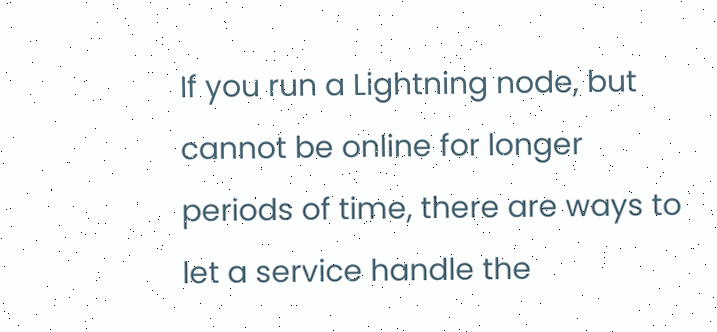If you run a Lightning node, but cannot be online for longer periods of time, there are ways to let a service handle the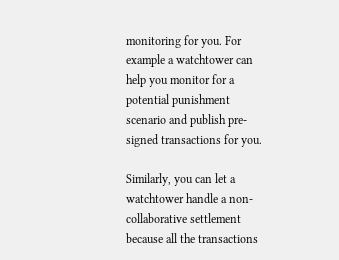monitoring for you. For example a watchtower can help you monitor for a potential punishment scenario and publish pre-signed transactions for you.

Similarly, you can let a watchtower handle a non-collaborative settlement because all the transactions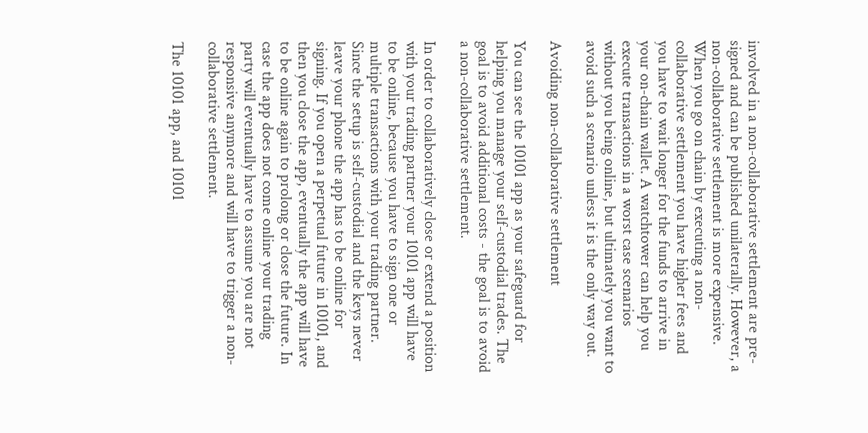involved in a non-collaborative settlement are pre-signed and can be published unilaterally. However, a non-collaborative settlement is more expensive. When you go on chain by executing a non-collaborative settlement you have higher fees and you have to wait longer for the funds to arrive in your on-chain wallet. A watchtower can help you execute transactions in a worst case scenarios without you being online, but ultimately you want to avoid such a scenario unless it is the only way out.

Avoiding non-collaborative settlement

You can see the 10101 app as your safeguard for helping you manage your self-custodial trades. The goal is to avoid additional costs - the goal is to avoid a non-collaborative settlement.

In order to collaboratively close or extend a position with your trading partner your 10101 app will have to be online, because you have to sign one or multiple transactions with your trading partner. Since the setup is self-custodial and the keys never leave your phone the app has to be online for signing. If you open a perpetual future in 10101, and then you close the app, eventually the app will have to be online again to prolong or close the future. In case the app does not come online your trading party will eventually have to assume you are not responsive anymore and will have to trigger a non-collaborative settlement.

The 10101 app, and 10101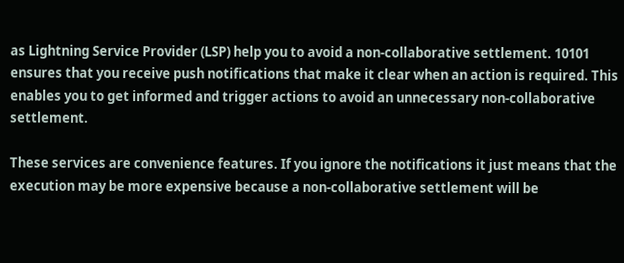as Lightning Service Provider (LSP) help you to avoid a non-collaborative settlement. 10101 ensures that you receive push notifications that make it clear when an action is required. This enables you to get informed and trigger actions to avoid an unnecessary non-collaborative settlement.

These services are convenience features. If you ignore the notifications it just means that the execution may be more expensive because a non-collaborative settlement will be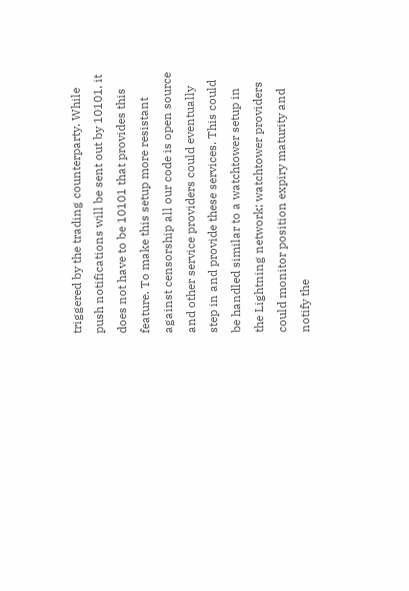triggered by the trading counterparty. While push notifications will be sent out by 10101, it does not have to be 10101 that provides this feature. To make this setup more resistant against censorship all our code is open source and other service providers could eventually step in and provide these services. This could be handled similar to a watchtower setup in the Lightning network; watchtower providers could monitor position expiry maturity and notify the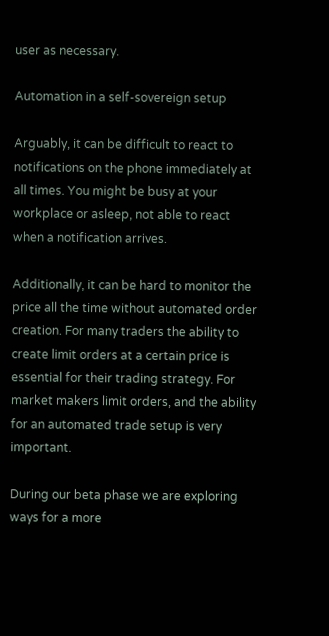user as necessary.

Automation in a self-sovereign setup

Arguably, it can be difficult to react to notifications on the phone immediately at all times. You might be busy at your workplace or asleep, not able to react when a notification arrives.

Additionally, it can be hard to monitor the price all the time without automated order creation. For many traders the ability to create limit orders at a certain price is essential for their trading strategy. For market makers limit orders, and the ability for an automated trade setup is very important.

During our beta phase we are exploring ways for a more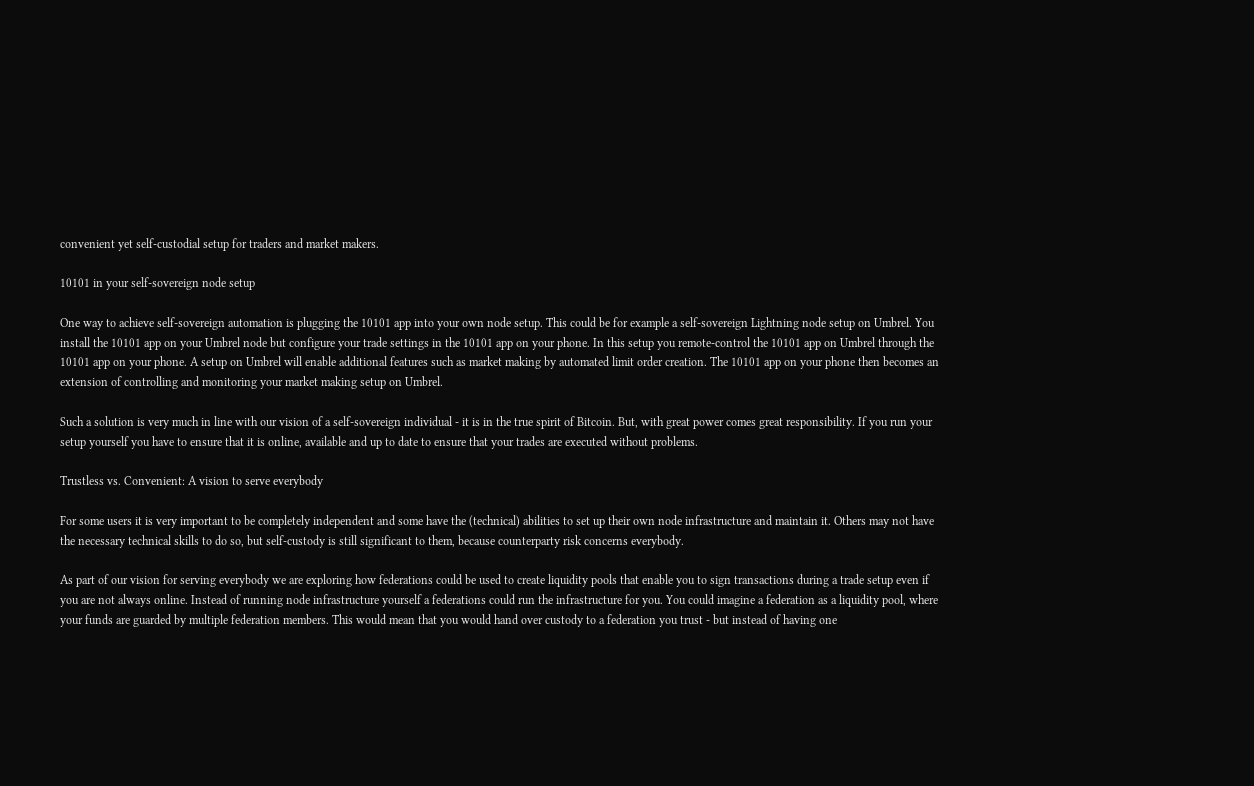convenient yet self-custodial setup for traders and market makers.

10101 in your self-sovereign node setup

One way to achieve self-sovereign automation is plugging the 10101 app into your own node setup. This could be for example a self-sovereign Lightning node setup on Umbrel. You install the 10101 app on your Umbrel node but configure your trade settings in the 10101 app on your phone. In this setup you remote-control the 10101 app on Umbrel through the 10101 app on your phone. A setup on Umbrel will enable additional features such as market making by automated limit order creation. The 10101 app on your phone then becomes an extension of controlling and monitoring your market making setup on Umbrel.

Such a solution is very much in line with our vision of a self-sovereign individual - it is in the true spirit of Bitcoin. But, with great power comes great responsibility. If you run your setup yourself you have to ensure that it is online, available and up to date to ensure that your trades are executed without problems.

Trustless vs. Convenient: A vision to serve everybody

For some users it is very important to be completely independent and some have the (technical) abilities to set up their own node infrastructure and maintain it. Others may not have the necessary technical skills to do so, but self-custody is still significant to them, because counterparty risk concerns everybody.

As part of our vision for serving everybody we are exploring how federations could be used to create liquidity pools that enable you to sign transactions during a trade setup even if you are not always online. Instead of running node infrastructure yourself a federations could run the infrastructure for you. You could imagine a federation as a liquidity pool, where your funds are guarded by multiple federation members. This would mean that you would hand over custody to a federation you trust - but instead of having one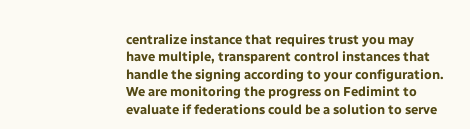centralize instance that requires trust you may have multiple, transparent control instances that handle the signing according to your configuration. We are monitoring the progress on Fedimint to evaluate if federations could be a solution to serve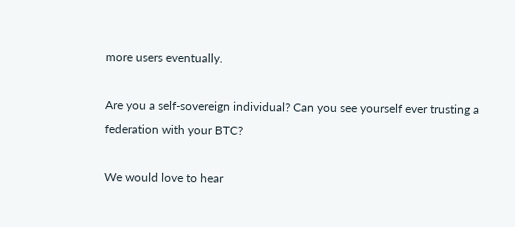more users eventually.

Are you a self-sovereign individual? Can you see yourself ever trusting a federation with your BTC?

We would love to hear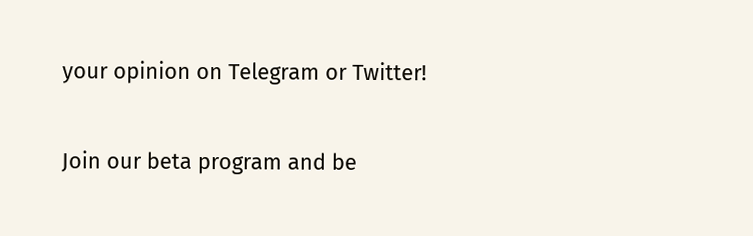your opinion on Telegram or Twitter!

Join our beta program and be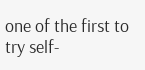one of the first to try self-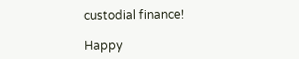custodial finance!

Happy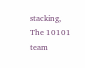stacking,
The 10101 team